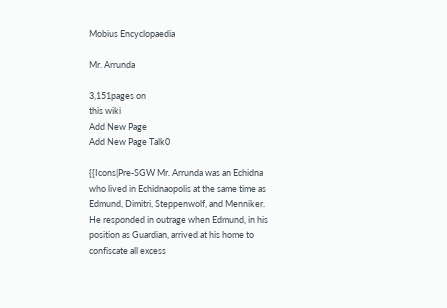Mobius Encyclopaedia

Mr. Arrunda

3,151pages on
this wiki
Add New Page
Add New Page Talk0

{{Icons|Pre-SGW Mr. Arrunda was an Echidna who lived in Echidnaopolis at the same time as Edmund, Dimitri, Steppenwolf, and Menniker. He responded in outrage when Edmund, in his position as Guardian, arrived at his home to confiscate all excess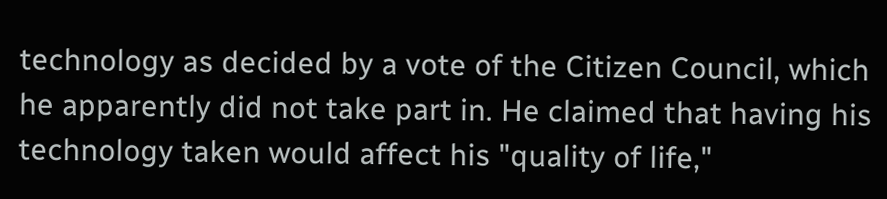technology as decided by a vote of the Citizen Council, which he apparently did not take part in. He claimed that having his technology taken would affect his "quality of life,"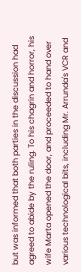but was informed that both parties in the discussion had agreed to abide by the ruling. To his chagrin and horror, his wife Marta opened the door, and proceeded to hand over various technological bits, including Mr. Arrunda's VCR and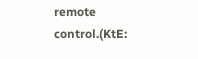remote control.(KtE: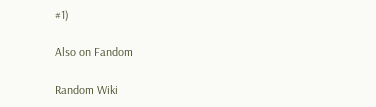#1)

Also on Fandom

Random Wiki